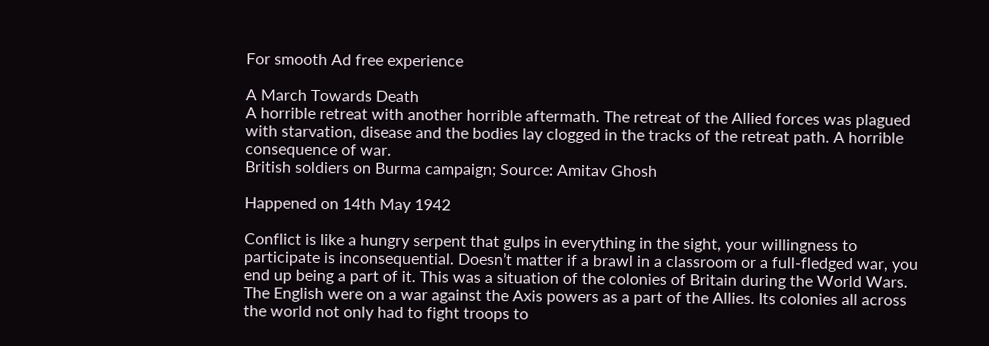For smooth Ad free experience

A March Towards Death
A horrible retreat with another horrible aftermath. The retreat of the Allied forces was plagued with starvation, disease and the bodies lay clogged in the tracks of the retreat path. A horrible consequence of war.
British soldiers on Burma campaign; Source: Amitav Ghosh

Happened on 14th May 1942

Conflict is like a hungry serpent that gulps in everything in the sight, your willingness to participate is inconsequential. Doesn’t matter if a brawl in a classroom or a full-fledged war, you end up being a part of it. This was a situation of the colonies of Britain during the World Wars. The English were on a war against the Axis powers as a part of the Allies. Its colonies all across the world not only had to fight troops to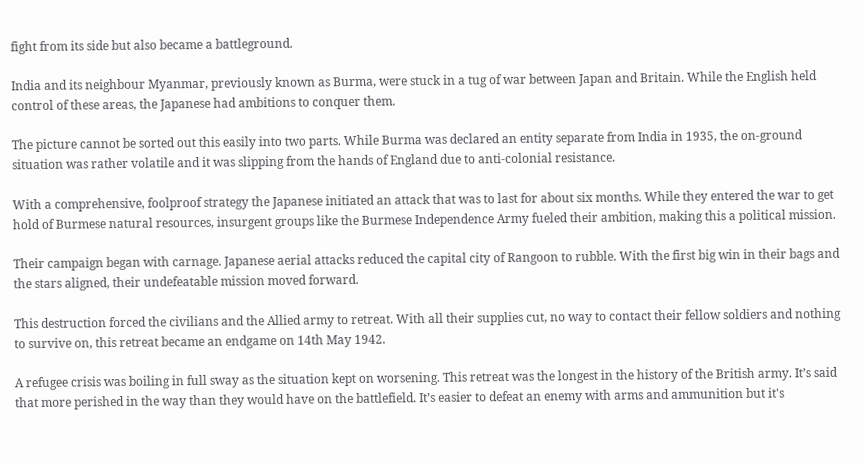fight from its side but also became a battleground.

India and its neighbour Myanmar, previously known as Burma, were stuck in a tug of war between Japan and Britain. While the English held control of these areas, the Japanese had ambitions to conquer them.

The picture cannot be sorted out this easily into two parts. While Burma was declared an entity separate from India in 1935, the on-ground situation was rather volatile and it was slipping from the hands of England due to anti-colonial resistance.

With a comprehensive, foolproof strategy the Japanese initiated an attack that was to last for about six months. While they entered the war to get hold of Burmese natural resources, insurgent groups like the Burmese Independence Army fueled their ambition, making this a political mission.

Their campaign began with carnage. Japanese aerial attacks reduced the capital city of Rangoon to rubble. With the first big win in their bags and the stars aligned, their undefeatable mission moved forward.

This destruction forced the civilians and the Allied army to retreat. With all their supplies cut, no way to contact their fellow soldiers and nothing to survive on, this retreat became an endgame on 14th May 1942.

A refugee crisis was boiling in full sway as the situation kept on worsening. This retreat was the longest in the history of the British army. It’s said that more perished in the way than they would have on the battlefield. It’s easier to defeat an enemy with arms and ammunition but it's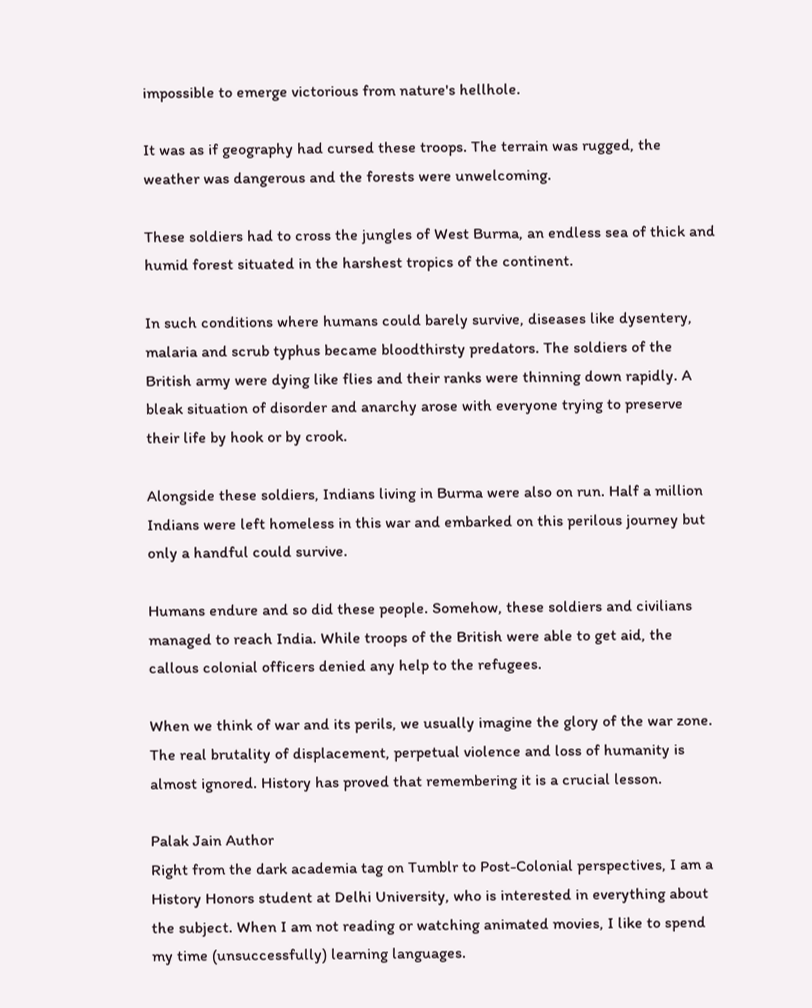impossible to emerge victorious from nature's hellhole.

It was as if geography had cursed these troops. The terrain was rugged, the weather was dangerous and the forests were unwelcoming.

These soldiers had to cross the jungles of West Burma, an endless sea of thick and humid forest situated in the harshest tropics of the continent.

In such conditions where humans could barely survive, diseases like dysentery, malaria and scrub typhus became bloodthirsty predators. The soldiers of the British army were dying like flies and their ranks were thinning down rapidly. A bleak situation of disorder and anarchy arose with everyone trying to preserve their life by hook or by crook.

Alongside these soldiers, Indians living in Burma were also on run. Half a million Indians were left homeless in this war and embarked on this perilous journey but only a handful could survive.

Humans endure and so did these people. Somehow, these soldiers and civilians managed to reach India. While troops of the British were able to get aid, the callous colonial officers denied any help to the refugees.

When we think of war and its perils, we usually imagine the glory of the war zone. The real brutality of displacement, perpetual violence and loss of humanity is almost ignored. History has proved that remembering it is a crucial lesson.

Palak Jain Author
Right from the dark academia tag on Tumblr to Post-Colonial perspectives, I am a History Honors student at Delhi University, who is interested in everything about the subject. When I am not reading or watching animated movies, I like to spend my time (unsuccessfully) learning languages.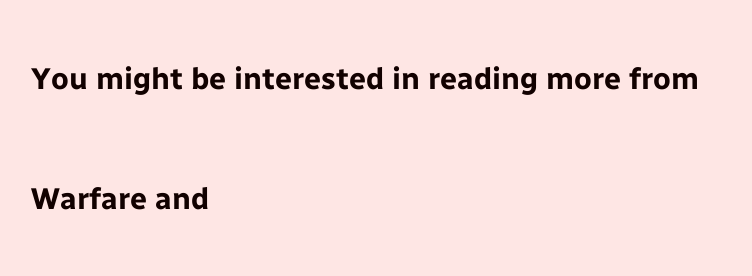You might be interested in reading more from

Warfare and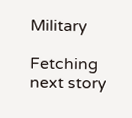Military

Fetching next story